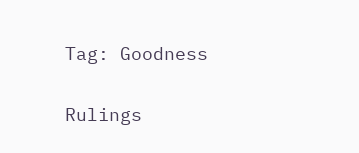Tag: Goodness

Rulings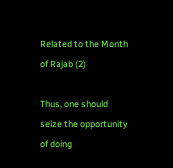Related to the Month of Rajab (2)

Thus, one should seize the opportunity of doing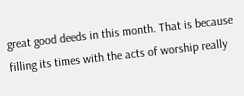great good deeds in this month. That is because filling its times with the acts of worship really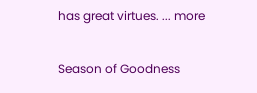has great virtues. ... more

Season of Goodness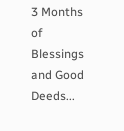3 Months of Blessings and Good Deeds...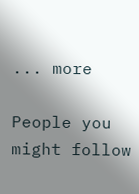... more

People you might follow